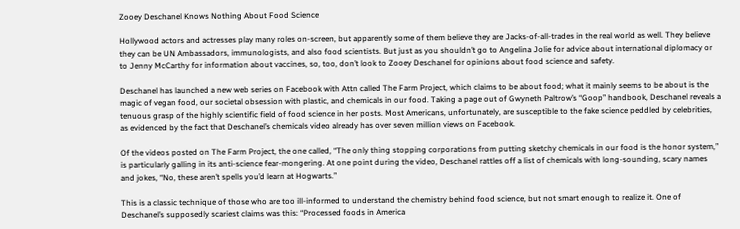Zooey Deschanel Knows Nothing About Food Science

Hollywood actors and actresses play many roles on-screen, but apparently some of them believe they are Jacks-of-all-trades in the real world as well. They believe they can be UN Ambassadors, immunologists, and also food scientists. But just as you shouldn’t go to Angelina Jolie for advice about international diplomacy or to Jenny McCarthy for information about vaccines, so, too, don’t look to Zooey Deschanel for opinions about food science and safety.

Deschanel has launched a new web series on Facebook with Attn called The Farm Project, which claims to be about food; what it mainly seems to be about is the magic of vegan food, our societal obsession with plastic, and chemicals in our food. Taking a page out of Gwyneth Paltrow’s “Goop” handbook, Deschanel reveals a tenuous grasp of the highly scientific field of food science in her posts. Most Americans, unfortunately, are susceptible to the fake science peddled by celebrities, as evidenced by the fact that Deschanel’s chemicals video already has over seven million views on Facebook.

Of the videos posted on The Farm Project, the one called, “The only thing stopping corporations from putting sketchy chemicals in our food is the honor system,” is particularly galling in its anti-science fear-mongering. At one point during the video, Deschanel rattles off a list of chemicals with long-sounding, scary names and jokes, “No, these aren’t spells you’d learn at Hogwarts.”

This is a classic technique of those who are too ill-informed to understand the chemistry behind food science, but not smart enough to realize it. One of Deschanel’s supposedly scariest claims was this: “Processed foods in America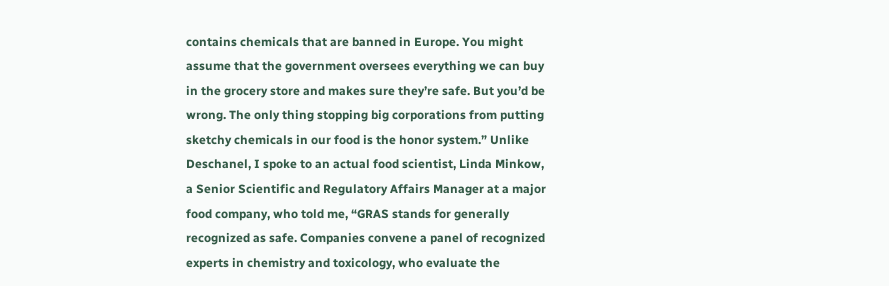contains chemicals that are banned in Europe. You might assume that the government oversees everything we can buy in the grocery store and makes sure they’re safe. But you’d be wrong. The only thing stopping big corporations from putting sketchy chemicals in our food is the honor system.” Unlike Deschanel, I spoke to an actual food scientist, Linda Minkow, a Senior Scientific and Regulatory Affairs Manager at a major food company, who told me, “GRAS stands for generally recognized as safe. Companies convene a panel of recognized experts in chemistry and toxicology, who evaluate the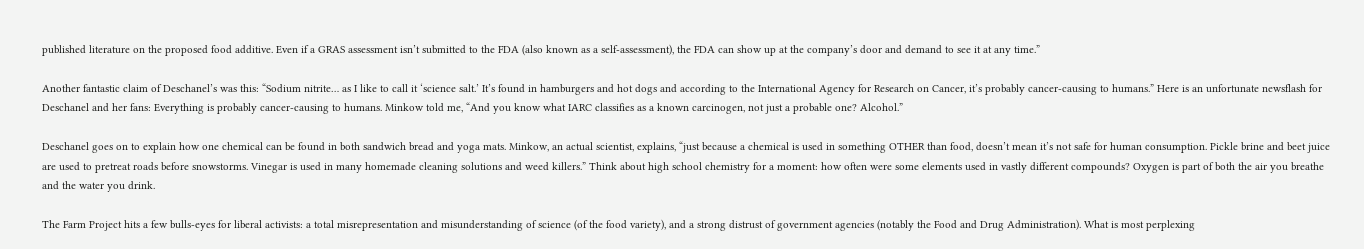published literature on the proposed food additive. Even if a GRAS assessment isn’t submitted to the FDA (also known as a self-assessment), the FDA can show up at the company’s door and demand to see it at any time.”

Another fantastic claim of Deschanel’s was this: “Sodium nitrite… as I like to call it ‘science salt.’ It’s found in hamburgers and hot dogs and according to the International Agency for Research on Cancer, it’s probably cancer-causing to humans.” Here is an unfortunate newsflash for Deschanel and her fans: Everything is probably cancer-causing to humans. Minkow told me, “And you know what IARC classifies as a known carcinogen, not just a probable one? Alcohol.”

Deschanel goes on to explain how one chemical can be found in both sandwich bread and yoga mats. Minkow, an actual scientist, explains, “just because a chemical is used in something OTHER than food, doesn’t mean it’s not safe for human consumption. Pickle brine and beet juice are used to pretreat roads before snowstorms. Vinegar is used in many homemade cleaning solutions and weed killers.” Think about high school chemistry for a moment: how often were some elements used in vastly different compounds? Oxygen is part of both the air you breathe and the water you drink.

The Farm Project hits a few bulls-eyes for liberal activists: a total misrepresentation and misunderstanding of science (of the food variety), and a strong distrust of government agencies (notably the Food and Drug Administration). What is most perplexing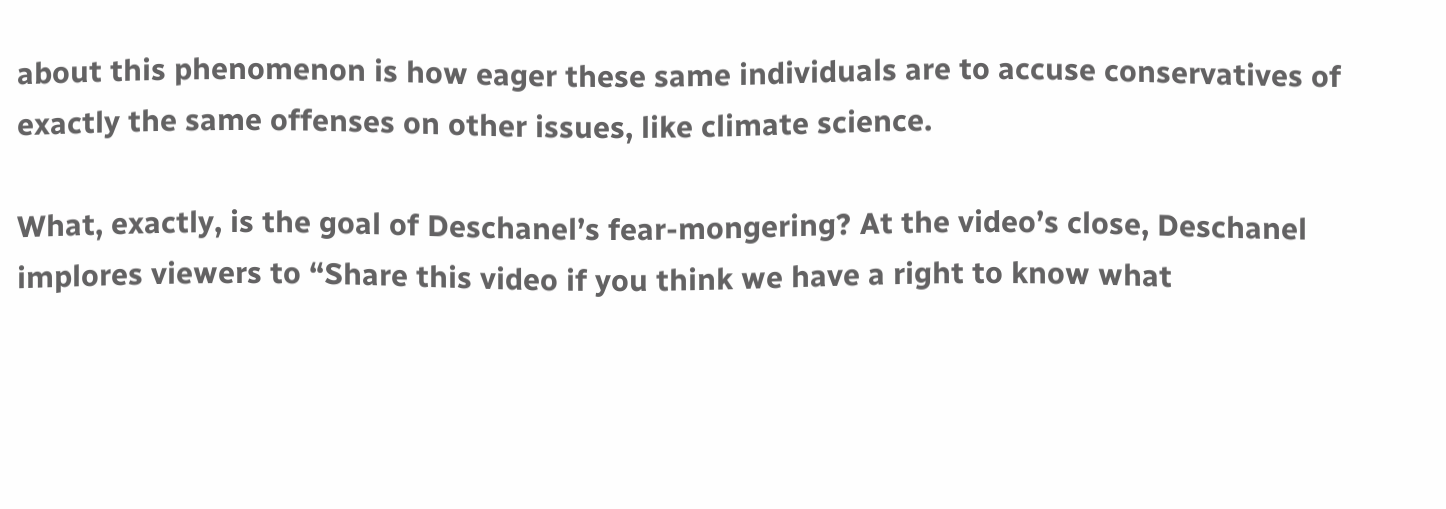about this phenomenon is how eager these same individuals are to accuse conservatives of exactly the same offenses on other issues, like climate science.

What, exactly, is the goal of Deschanel’s fear-mongering? At the video’s close, Deschanel implores viewers to “Share this video if you think we have a right to know what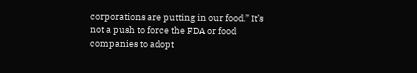corporations are putting in our food.” It’s not a push to force the FDA or food companies to adopt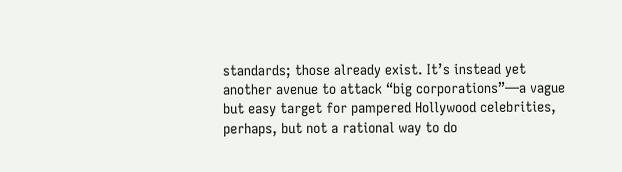standards; those already exist. It’s instead yet another avenue to attack “big corporations”—a vague but easy target for pampered Hollywood celebrities, perhaps, but not a rational way to do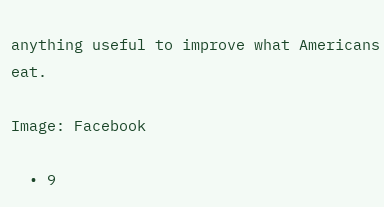anything useful to improve what Americans eat.

Image: Facebook

  • 9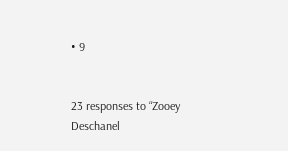• 9


23 responses to “Zooey Deschanel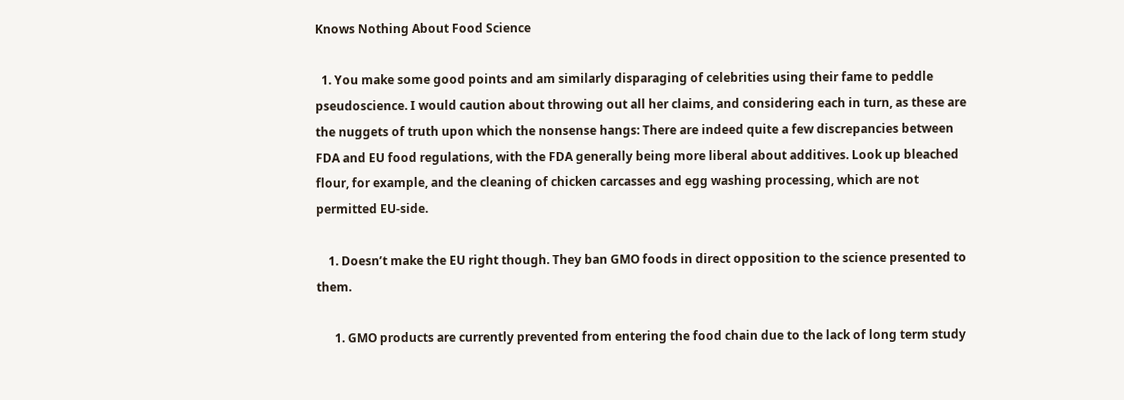Knows Nothing About Food Science

  1. You make some good points and am similarly disparaging of celebrities using their fame to peddle pseudoscience. I would caution about throwing out all her claims, and considering each in turn, as these are the nuggets of truth upon which the nonsense hangs: There are indeed quite a few discrepancies between FDA and EU food regulations, with the FDA generally being more liberal about additives. Look up bleached flour, for example, and the cleaning of chicken carcasses and egg washing processing, which are not permitted EU-side.

    1. Doesn’t make the EU right though. They ban GMO foods in direct opposition to the science presented to them.

      1. GMO products are currently prevented from entering the food chain due to the lack of long term study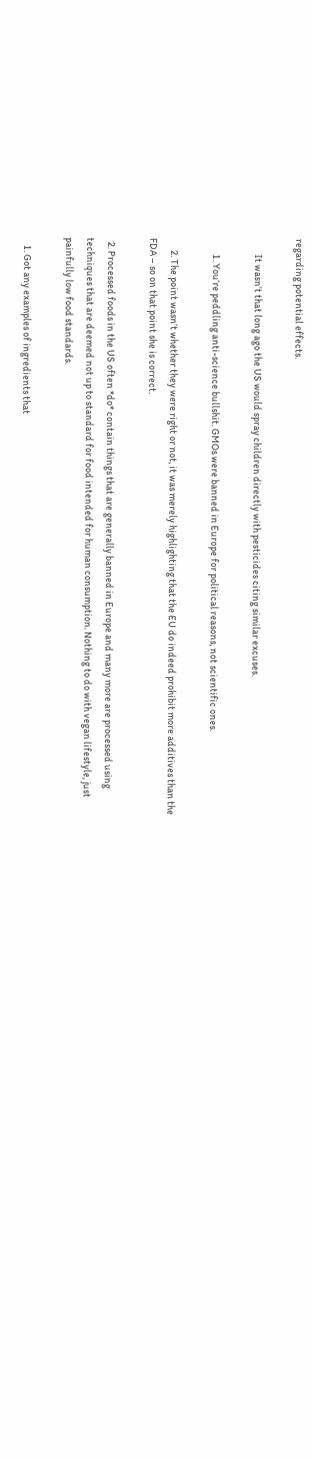regarding potential effects.

        It wasn’t that long ago the US would spray children directly with pesticides citing similar excuses.

        1. You’re peddling anti-science bullshit. GMOs were banned in Europe for political reasons, not scientific ones.

      2. The point wasn’t whether they were right or not, it was merely highlighting that the EU do indeed prohibit more additives than the FDA – so on that point she is correct.

  2. Processed foods in the US often *do* contain things that are generally banned in Europe and many more are processed using techniques that are deemed not up to standard for food intended for human consumption. Nothing to do with vegan lifestyle, just painfully low food standards.

    1. Got any examples of ingredients that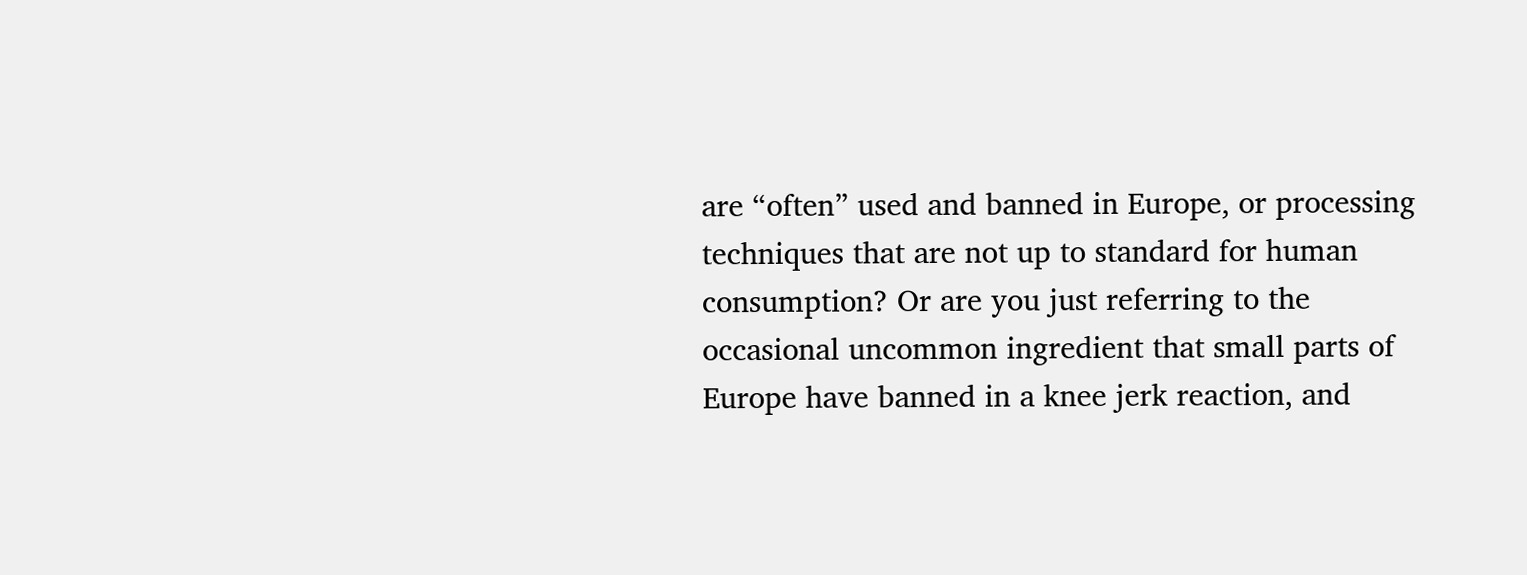are “often” used and banned in Europe, or processing techniques that are not up to standard for human consumption? Or are you just referring to the occasional uncommon ingredient that small parts of Europe have banned in a knee jerk reaction, and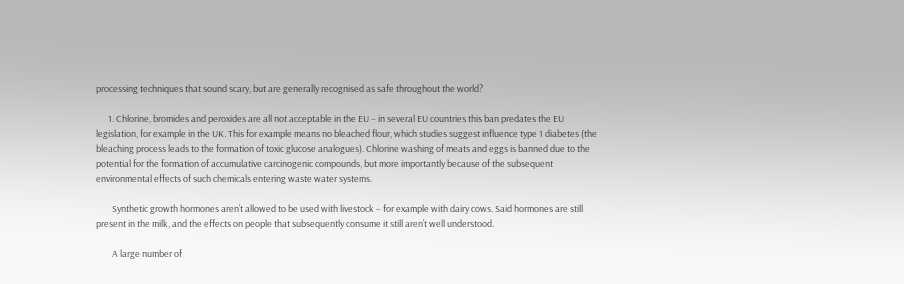processing techniques that sound scary, but are generally recognised as safe throughout the world?

      1. Chlorine, bromides and peroxides are all not acceptable in the EU – in several EU countries this ban predates the EU legislation, for example in the UK. This for example means no bleached flour, which studies suggest influence type 1 diabetes (the bleaching process leads to the formation of toxic glucose analogues). Chlorine washing of meats and eggs is banned due to the potential for the formation of accumulative carcinogenic compounds, but more importantly because of the subsequent environmental effects of such chemicals entering waste water systems.

        Synthetic growth hormones aren’t allowed to be used with livestock – for example with dairy cows. Said hormones are still present in the milk, and the effects on people that subsequently consume it still aren’t well understood.

        A large number of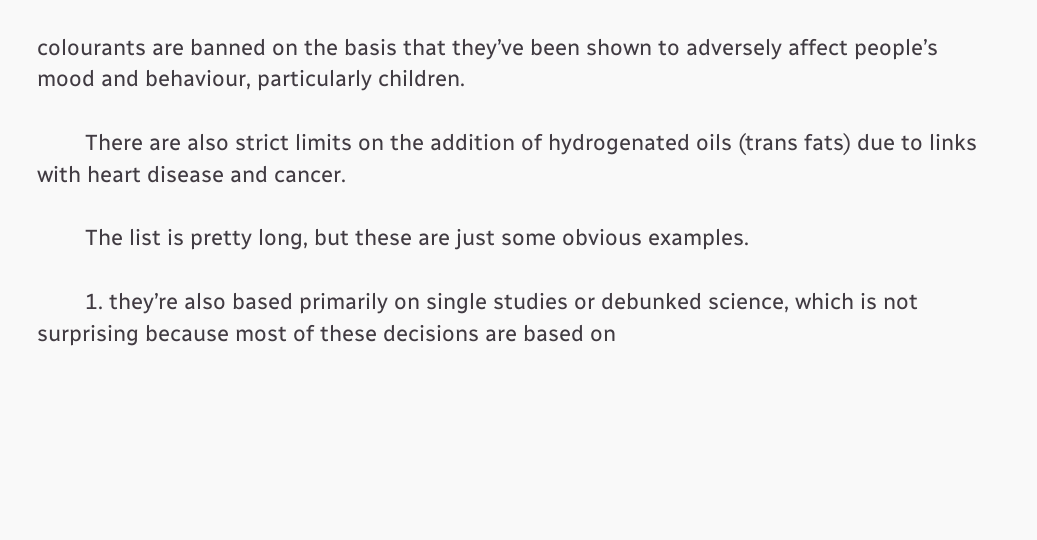colourants are banned on the basis that they’ve been shown to adversely affect people’s mood and behaviour, particularly children.

        There are also strict limits on the addition of hydrogenated oils (trans fats) due to links with heart disease and cancer.

        The list is pretty long, but these are just some obvious examples.

        1. they’re also based primarily on single studies or debunked science, which is not surprising because most of these decisions are based on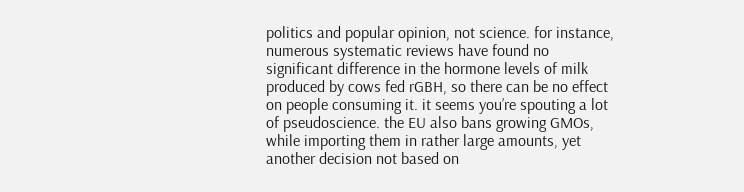politics and popular opinion, not science. for instance, numerous systematic reviews have found no significant difference in the hormone levels of milk produced by cows fed rGBH, so there can be no effect on people consuming it. it seems you’re spouting a lot of pseudoscience. the EU also bans growing GMOs, while importing them in rather large amounts, yet another decision not based on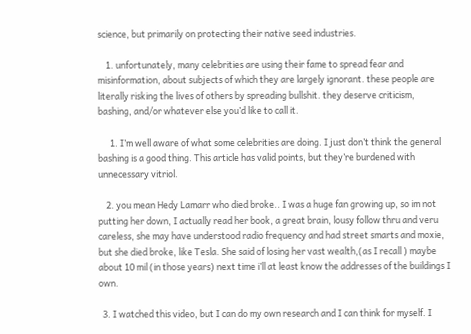science, but primarily on protecting their native seed industries.

    1. unfortunately, many celebrities are using their fame to spread fear and misinformation, about subjects of which they are largely ignorant. these people are literally risking the lives of others by spreading bullshit. they deserve criticism, bashing, and/or whatever else you’d like to call it.

      1. I’m well aware of what some celebrities are doing. I just don’t think the general bashing is a good thing. This article has valid points, but they’re burdened with unnecessary vitriol.

    2. you mean Hedy Lamarr who died broke.. I was a huge fan growing up, so im not putting her down, I actually read her book, a great brain, lousy follow thru and veru careless, she may have understood radio frequency and had street smarts and moxie, but she died broke, like Tesla. She said of losing her vast wealth,(as I recall ) maybe about 10 mil (in those years) next time i’ll at least know the addresses of the buildings I own.

  3. I watched this video, but I can do my own research and I can think for myself. I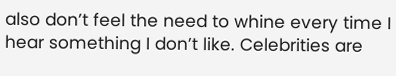also don’t feel the need to whine every time I hear something I don’t like. Celebrities are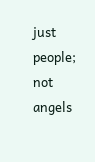just people; not angels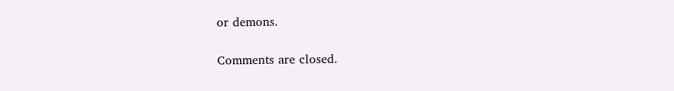or demons.

Comments are closed.